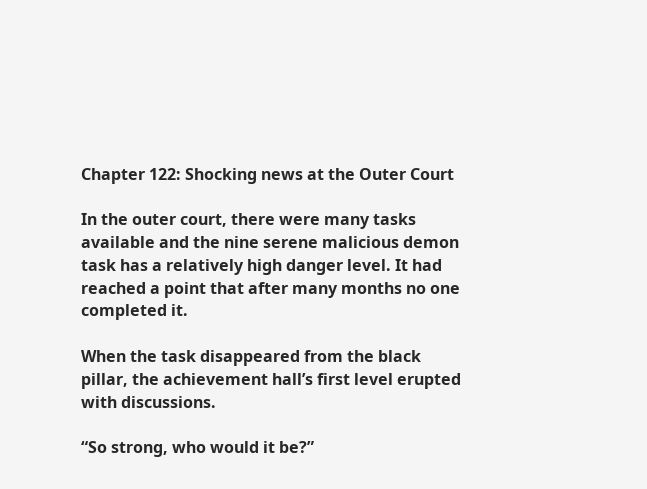Chapter 122: Shocking news at the Outer Court

In the outer court, there were many tasks available and the nine serene malicious demon task has a relatively high danger level. It had reached a point that after many months no one completed it.

When the task disappeared from the black pillar, the achievement hall’s first level erupted with discussions.

“So strong, who would it be?”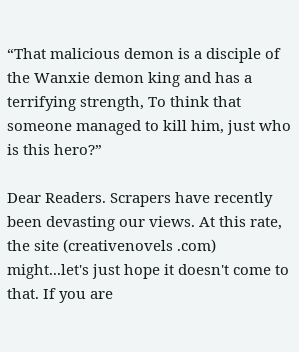“That malicious demon is a disciple of the Wanxie demon king and has a terrifying strength, To think that someone managed to kill him, just who is this hero?”

Dear Readers. Scrapers have recently been devasting our views. At this rate, the site (creativenovels .com) might...let's just hope it doesn't come to that. If you are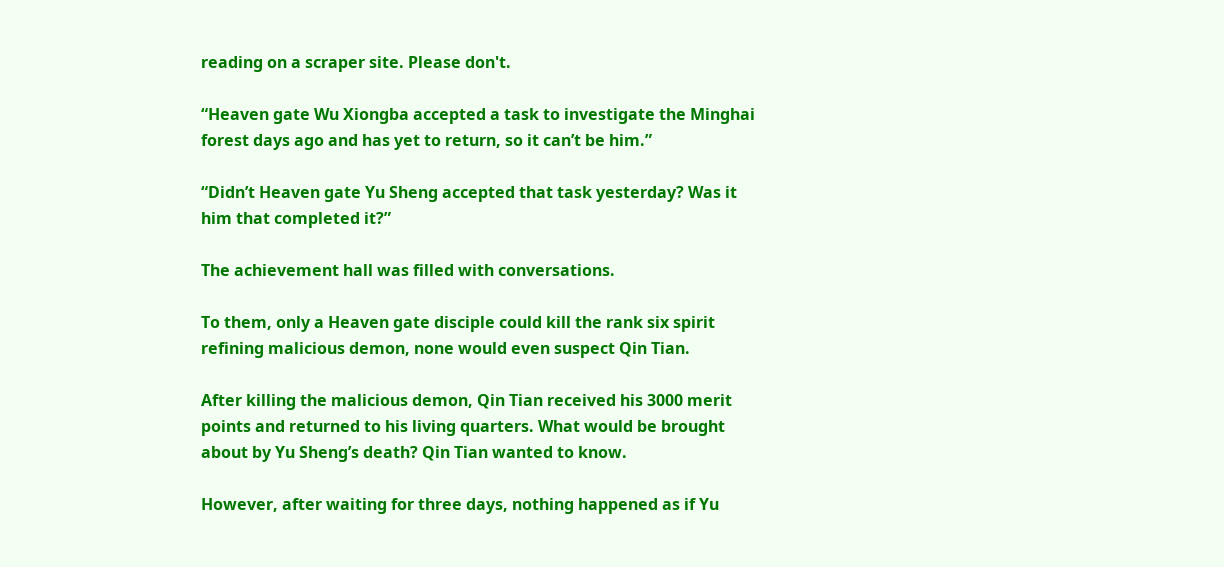reading on a scraper site. Please don't.

“Heaven gate Wu Xiongba accepted a task to investigate the Minghai forest days ago and has yet to return, so it can’t be him.”

“Didn’t Heaven gate Yu Sheng accepted that task yesterday? Was it him that completed it?”

The achievement hall was filled with conversations.

To them, only a Heaven gate disciple could kill the rank six spirit refining malicious demon, none would even suspect Qin Tian.

After killing the malicious demon, Qin Tian received his 3000 merit points and returned to his living quarters. What would be brought about by Yu Sheng’s death? Qin Tian wanted to know.

However, after waiting for three days, nothing happened as if Yu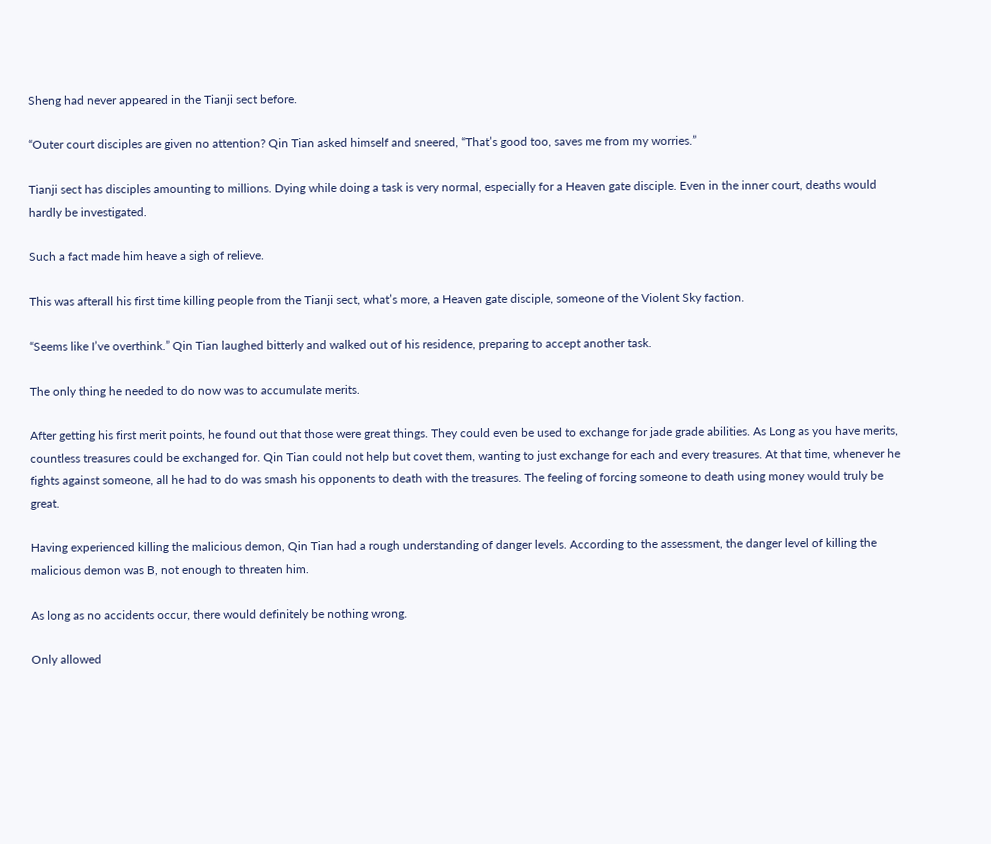Sheng had never appeared in the Tianji sect before.

“Outer court disciples are given no attention? Qin Tian asked himself and sneered, “That’s good too, saves me from my worries.”

Tianji sect has disciples amounting to millions. Dying while doing a task is very normal, especially for a Heaven gate disciple. Even in the inner court, deaths would hardly be investigated.

Such a fact made him heave a sigh of relieve.

This was afterall his first time killing people from the Tianji sect, what’s more, a Heaven gate disciple, someone of the Violent Sky faction.

“Seems like I’ve overthink.” Qin Tian laughed bitterly and walked out of his residence, preparing to accept another task.

The only thing he needed to do now was to accumulate merits.

After getting his first merit points, he found out that those were great things. They could even be used to exchange for jade grade abilities. As Long as you have merits, countless treasures could be exchanged for. Qin Tian could not help but covet them, wanting to just exchange for each and every treasures. At that time, whenever he fights against someone, all he had to do was smash his opponents to death with the treasures. The feeling of forcing someone to death using money would truly be great.

Having experienced killing the malicious demon, Qin Tian had a rough understanding of danger levels. According to the assessment, the danger level of killing the malicious demon was B, not enough to threaten him.

As long as no accidents occur, there would definitely be nothing wrong.

Only allowed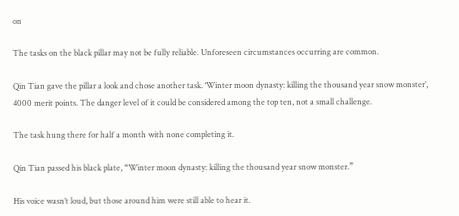on

The tasks on the black pillar may not be fully reliable. Unforeseen circumstances occurring are common.

Qin Tian gave the pillar a look and chose another task. ‘Winter moon dynasty: killing the thousand year snow monster’, 4000 merit points. The danger level of it could be considered among the top ten, not a small challenge.

The task hung there for half a month with none completing it.

Qin Tian passed his black plate, “Winter moon dynasty: killing the thousand year snow monster.”

His voice wasn’t loud, but those around him were still able to hear it.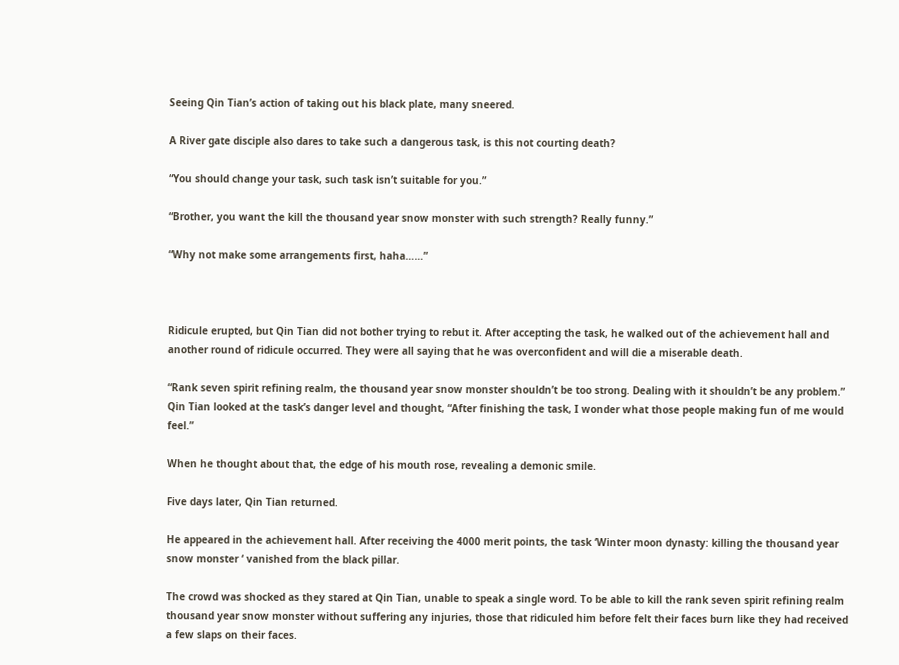Seeing Qin Tian’s action of taking out his black plate, many sneered.

A River gate disciple also dares to take such a dangerous task, is this not courting death?

“You should change your task, such task isn’t suitable for you.”

“Brother, you want the kill the thousand year snow monster with such strength? Really funny.”

“Why not make some arrangements first, haha……”



Ridicule erupted, but Qin Tian did not bother trying to rebut it. After accepting the task, he walked out of the achievement hall and another round of ridicule occurred. They were all saying that he was overconfident and will die a miserable death.

“Rank seven spirit refining realm, the thousand year snow monster shouldn’t be too strong. Dealing with it shouldn’t be any problem.” Qin Tian looked at the task’s danger level and thought, “After finishing the task, I wonder what those people making fun of me would feel.”

When he thought about that, the edge of his mouth rose, revealing a demonic smile.

Five days later, Qin Tian returned.

He appeared in the achievement hall. After receiving the 4000 merit points, the task ‘Winter moon dynasty: killing the thousand year snow monster ‘ vanished from the black pillar.

The crowd was shocked as they stared at Qin Tian, unable to speak a single word. To be able to kill the rank seven spirit refining realm thousand year snow monster without suffering any injuries, those that ridiculed him before felt their faces burn like they had received a few slaps on their faces.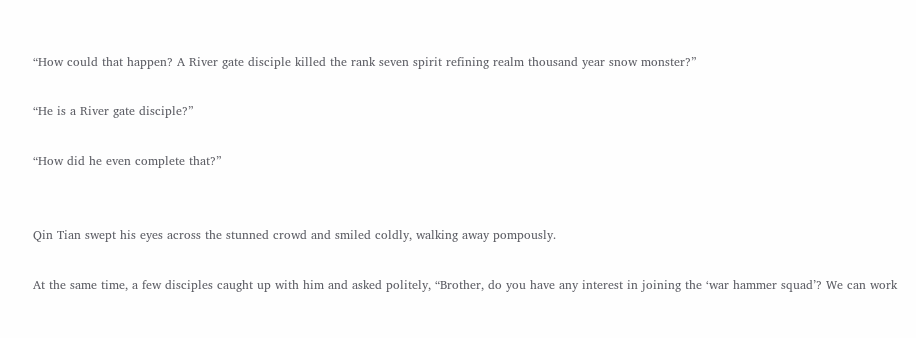“How could that happen? A River gate disciple killed the rank seven spirit refining realm thousand year snow monster?”

“He is a River gate disciple?”

“How did he even complete that?”


Qin Tian swept his eyes across the stunned crowd and smiled coldly, walking away pompously.

At the same time, a few disciples caught up with him and asked politely, “Brother, do you have any interest in joining the ‘war hammer squad’? We can work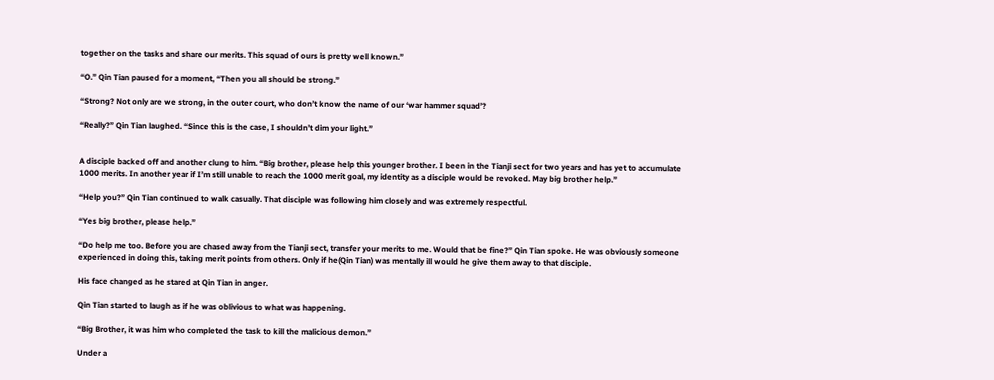together on the tasks and share our merits. This squad of ours is pretty well known.”

“O.” Qin Tian paused for a moment, “Then you all should be strong.”

“Strong? Not only are we strong, in the outer court, who don’t know the name of our ‘war hammer squad’?

“Really?” Qin Tian laughed. “Since this is the case, I shouldn’t dim your light.”


A disciple backed off and another clung to him. “Big brother, please help this younger brother. I been in the Tianji sect for two years and has yet to accumulate 1000 merits. In another year if I’m still unable to reach the 1000 merit goal, my identity as a disciple would be revoked. May big brother help.”

“Help you?” Qin Tian continued to walk casually. That disciple was following him closely and was extremely respectful.

“Yes big brother, please help.”

“Do help me too. Before you are chased away from the Tianji sect, transfer your merits to me. Would that be fine?” Qin Tian spoke. He was obviously someone experienced in doing this, taking merit points from others. Only if he(Qin Tian) was mentally ill would he give them away to that disciple.

His face changed as he stared at Qin Tian in anger.

Qin Tian started to laugh as if he was oblivious to what was happening.

“Big Brother, it was him who completed the task to kill the malicious demon.”

Under a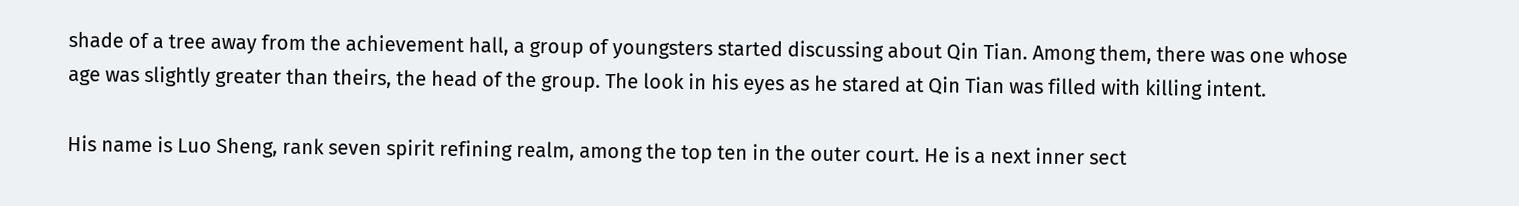shade of a tree away from the achievement hall, a group of youngsters started discussing about Qin Tian. Among them, there was one whose age was slightly greater than theirs, the head of the group. The look in his eyes as he stared at Qin Tian was filled with killing intent.

His name is Luo Sheng, rank seven spirit refining realm, among the top ten in the outer court. He is a next inner sect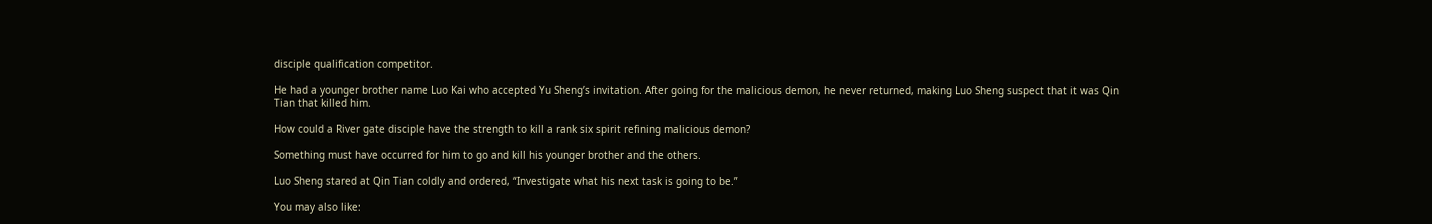disciple qualification competitor.

He had a younger brother name Luo Kai who accepted Yu Sheng’s invitation. After going for the malicious demon, he never returned, making Luo Sheng suspect that it was Qin Tian that killed him.

How could a River gate disciple have the strength to kill a rank six spirit refining malicious demon?

Something must have occurred for him to go and kill his younger brother and the others.

Luo Sheng stared at Qin Tian coldly and ordered, “Investigate what his next task is going to be.”

You may also like: